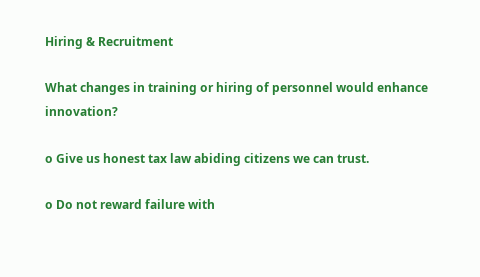Hiring & Recruitment

What changes in training or hiring of personnel would enhance innovation?

o Give us honest tax law abiding citizens we can trust.

o Do not reward failure with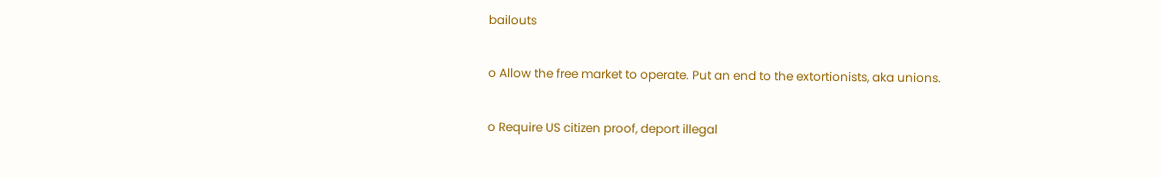bailouts

o Allow the free market to operate. Put an end to the extortionists, aka unions.

o Require US citizen proof, deport illegal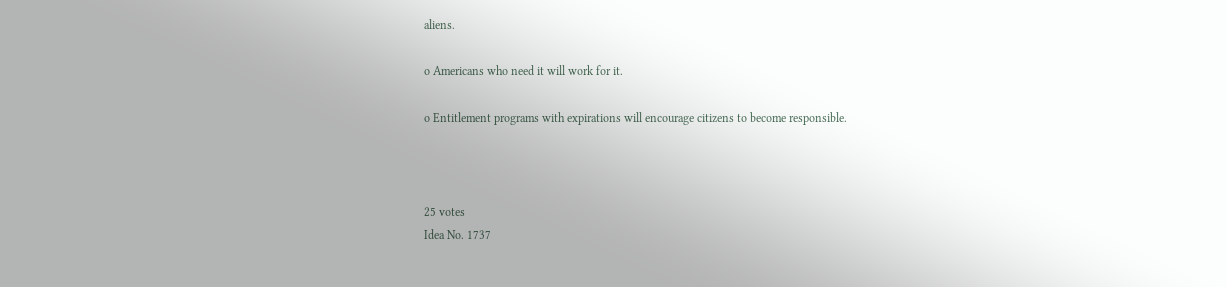aliens.

o Americans who need it will work for it.

o Entitlement programs with expirations will encourage citizens to become responsible.



25 votes
Idea No. 1737